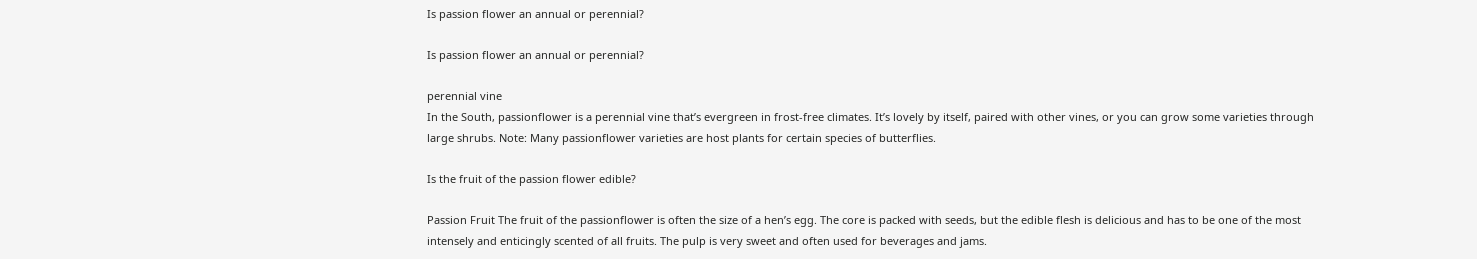Is passion flower an annual or perennial?

Is passion flower an annual or perennial?

perennial vine
In the South, passionflower is a perennial vine that’s evergreen in frost-free climates. It’s lovely by itself, paired with other vines, or you can grow some varieties through large shrubs. Note: Many passionflower varieties are host plants for certain species of butterflies.

Is the fruit of the passion flower edible?

Passion Fruit The fruit of the passionflower is often the size of a hen’s egg. The core is packed with seeds, but the edible flesh is delicious and has to be one of the most intensely and enticingly scented of all fruits. The pulp is very sweet and often used for beverages and jams.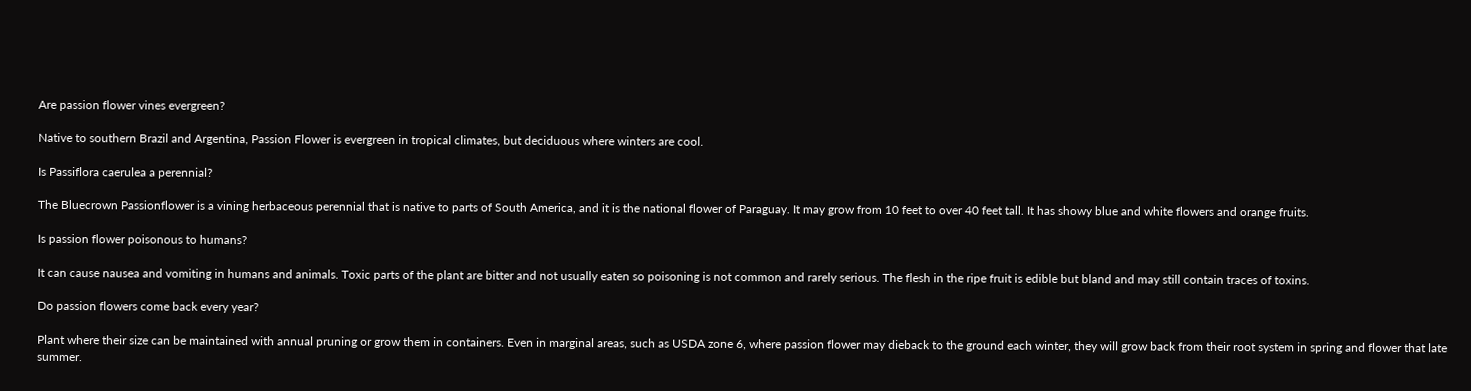Are passion flower vines evergreen?

Native to southern Brazil and Argentina, Passion Flower is evergreen in tropical climates, but deciduous where winters are cool.

Is Passiflora caerulea a perennial?

The Bluecrown Passionflower is a vining herbaceous perennial that is native to parts of South America, and it is the national flower of Paraguay. It may grow from 10 feet to over 40 feet tall. It has showy blue and white flowers and orange fruits.

Is passion flower poisonous to humans?

It can cause nausea and vomiting in humans and animals. Toxic parts of the plant are bitter and not usually eaten so poisoning is not common and rarely serious. The flesh in the ripe fruit is edible but bland and may still contain traces of toxins.

Do passion flowers come back every year?

Plant where their size can be maintained with annual pruning or grow them in containers. Even in marginal areas, such as USDA zone 6, where passion flower may dieback to the ground each winter, they will grow back from their root system in spring and flower that late summer.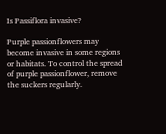Is Passiflora invasive?

Purple passionflowers may become invasive in some regions or habitats. To control the spread of purple passionflower, remove the suckers regularly.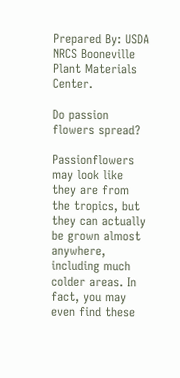Prepared By: USDA NRCS Booneville Plant Materials Center.

Do passion flowers spread?

Passionflowers may look like they are from the tropics, but they can actually be grown almost anywhere, including much colder areas. In fact, you may even find these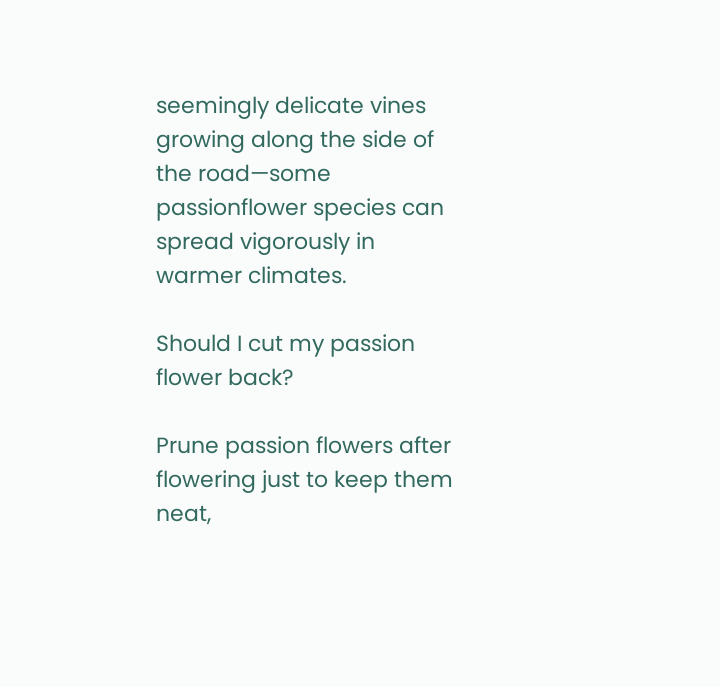seemingly delicate vines growing along the side of the road—some passionflower species can spread vigorously in warmer climates.

Should I cut my passion flower back?

Prune passion flowers after flowering just to keep them neat,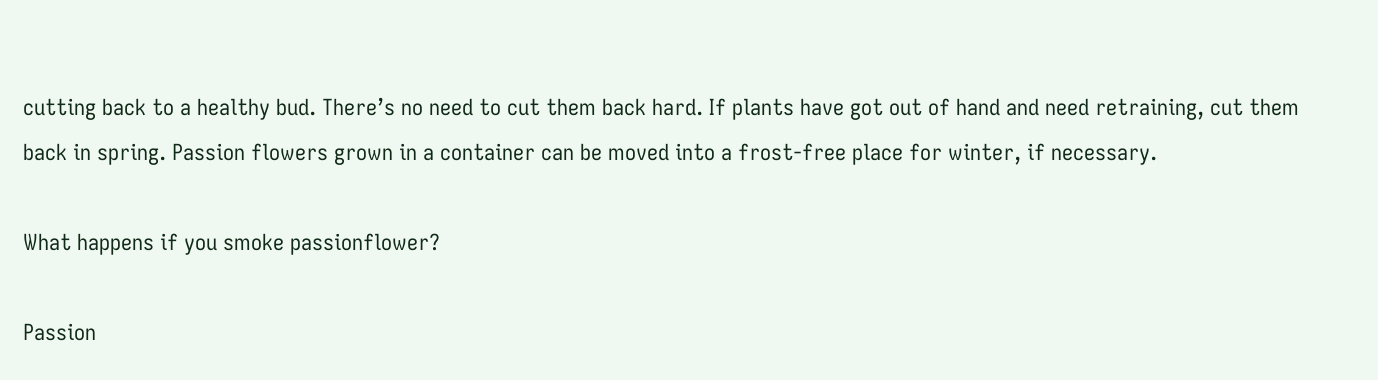cutting back to a healthy bud. There’s no need to cut them back hard. If plants have got out of hand and need retraining, cut them back in spring. Passion flowers grown in a container can be moved into a frost-free place for winter, if necessary.

What happens if you smoke passionflower?

Passion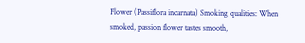Flower (Passiflora incarnata) Smoking qualities: When smoked, passion flower tastes smooth,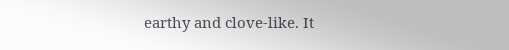earthy and clove-like. It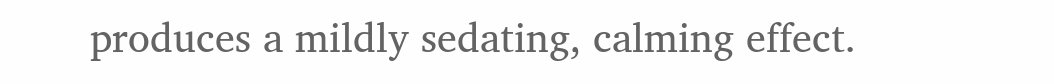produces a mildly sedating, calming effect.